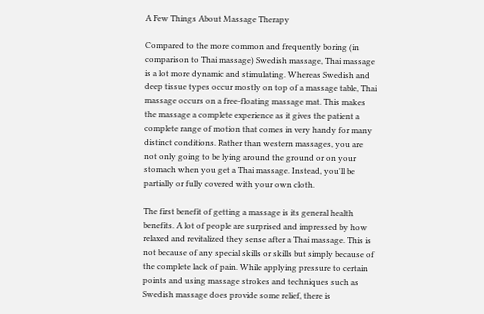A Few Things About Massage Therapy

Compared to the more common and frequently boring (in comparison to Thai massage) Swedish massage, Thai massage is a lot more dynamic and stimulating. Whereas Swedish and deep tissue types occur mostly on top of a massage table, Thai massage occurs on a free-floating massage mat. This makes the massage a complete experience as it gives the patient a complete range of motion that comes in very handy for many distinct conditions. Rather than western massages, you are not only going to be lying around the ground or on your stomach when you get a Thai massage. Instead, you'll be partially or fully covered with your own cloth.

The first benefit of getting a massage is its general health benefits. A lot of people are surprised and impressed by how relaxed and revitalized they sense after a Thai massage. This is not because of any special skills or skills but simply because of the complete lack of pain. While applying pressure to certain points and using massage strokes and techniques such as Swedish massage does provide some relief, there is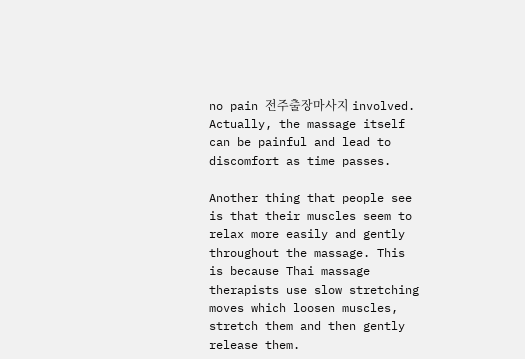no pain 전주출장마사지 involved. Actually, the massage itself can be painful and lead to discomfort as time passes.

Another thing that people see is that their muscles seem to relax more easily and gently throughout the massage. This is because Thai massage therapists use slow stretching moves which loosen muscles, stretch them and then gently release them.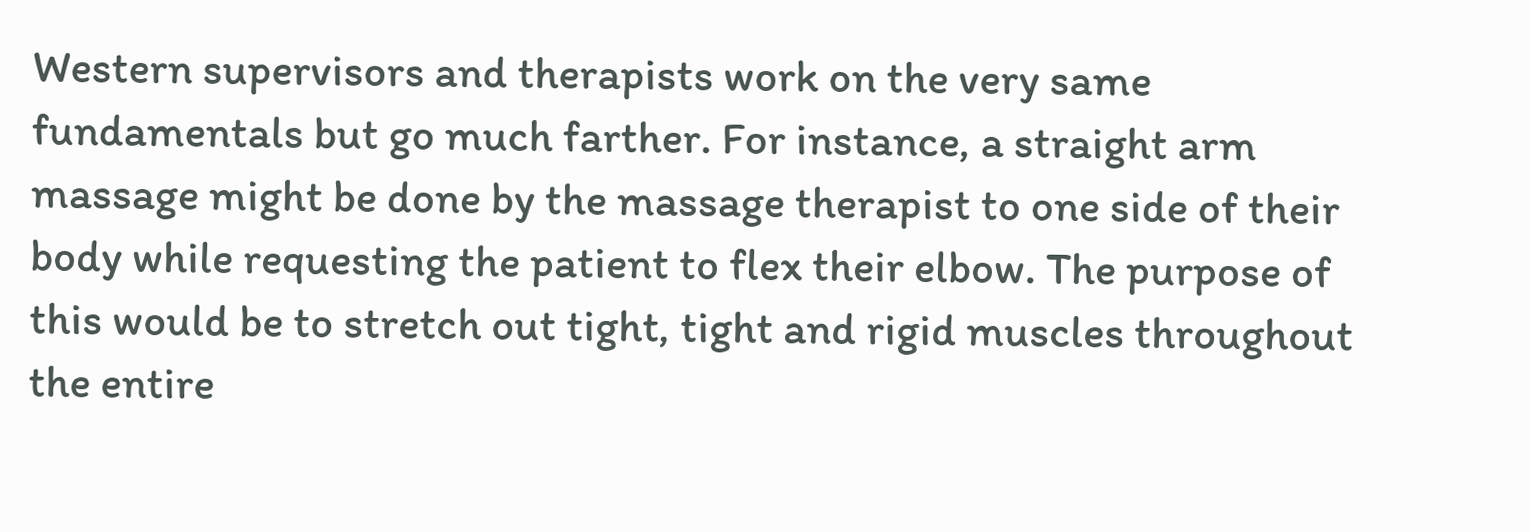Western supervisors and therapists work on the very same fundamentals but go much farther. For instance, a straight arm massage might be done by the massage therapist to one side of their body while requesting the patient to flex their elbow. The purpose of this would be to stretch out tight, tight and rigid muscles throughout the entire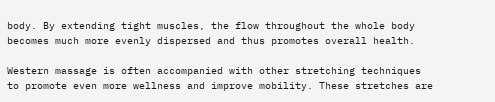body. By extending tight muscles, the flow throughout the whole body becomes much more evenly dispersed and thus promotes overall health.

Western massage is often accompanied with other stretching techniques to promote even more wellness and improve mobility. These stretches are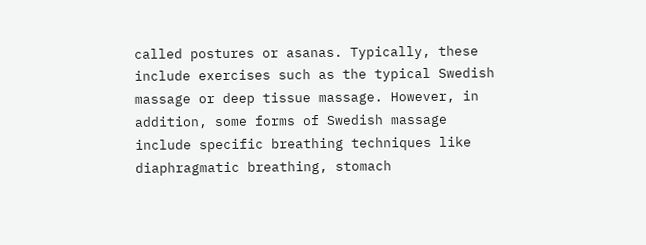called postures or asanas. Typically, these include exercises such as the typical Swedish massage or deep tissue massage. However, in addition, some forms of Swedish massage include specific breathing techniques like diaphragmatic breathing, stomach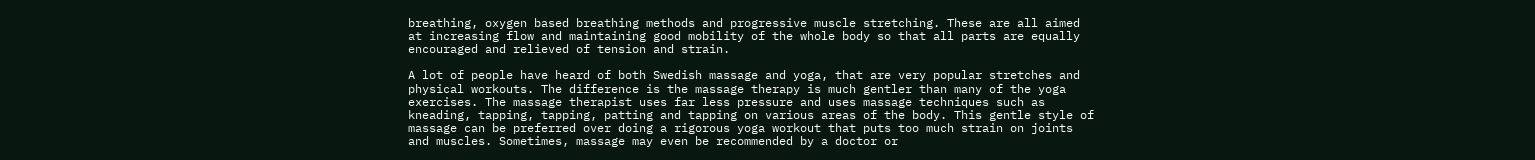breathing, oxygen based breathing methods and progressive muscle stretching. These are all aimed at increasing flow and maintaining good mobility of the whole body so that all parts are equally encouraged and relieved of tension and strain.

A lot of people have heard of both Swedish massage and yoga, that are very popular stretches and physical workouts. The difference is the massage therapy is much gentler than many of the yoga exercises. The massage therapist uses far less pressure and uses massage techniques such as kneading, tapping, tapping, patting and tapping on various areas of the body. This gentle style of massage can be preferred over doing a rigorous yoga workout that puts too much strain on joints and muscles. Sometimes, massage may even be recommended by a doctor or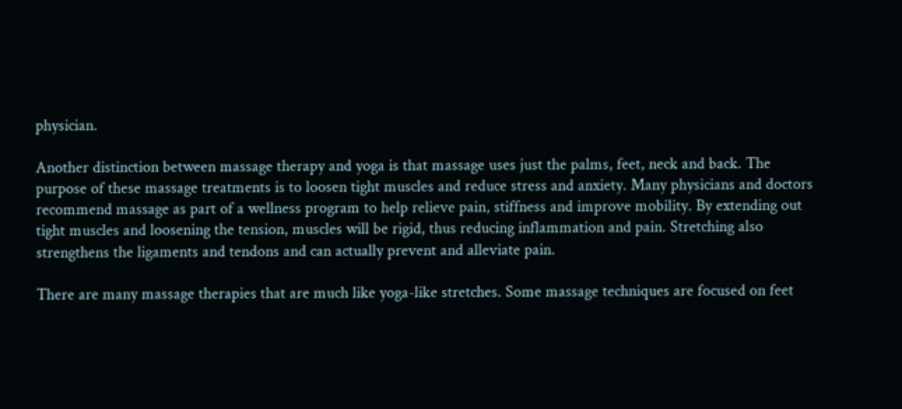physician.

Another distinction between massage therapy and yoga is that massage uses just the palms, feet, neck and back. The purpose of these massage treatments is to loosen tight muscles and reduce stress and anxiety. Many physicians and doctors recommend massage as part of a wellness program to help relieve pain, stiffness and improve mobility. By extending out tight muscles and loosening the tension, muscles will be rigid, thus reducing inflammation and pain. Stretching also strengthens the ligaments and tendons and can actually prevent and alleviate pain.

There are many massage therapies that are much like yoga-like stretches. Some massage techniques are focused on feet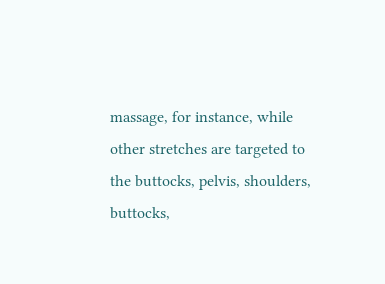massage, for instance, while other stretches are targeted to the buttocks, pelvis, shoulders, buttocks,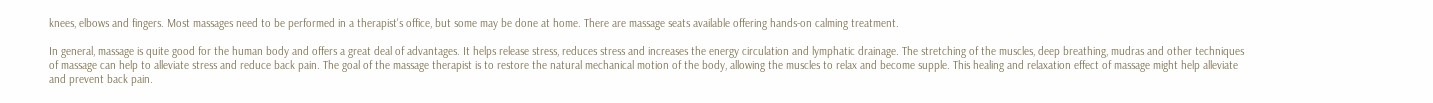knees, elbows and fingers. Most massages need to be performed in a therapist's office, but some may be done at home. There are massage seats available offering hands-on calming treatment.

In general, massage is quite good for the human body and offers a great deal of advantages. It helps release stress, reduces stress and increases the energy circulation and lymphatic drainage. The stretching of the muscles, deep breathing, mudras and other techniques of massage can help to alleviate stress and reduce back pain. The goal of the massage therapist is to restore the natural mechanical motion of the body, allowing the muscles to relax and become supple. This healing and relaxation effect of massage might help alleviate and prevent back pain.